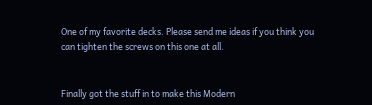One of my favorite decks. Please send me ideas if you think you can tighten the screws on this one at all.


Finally got the stuff in to make this Modern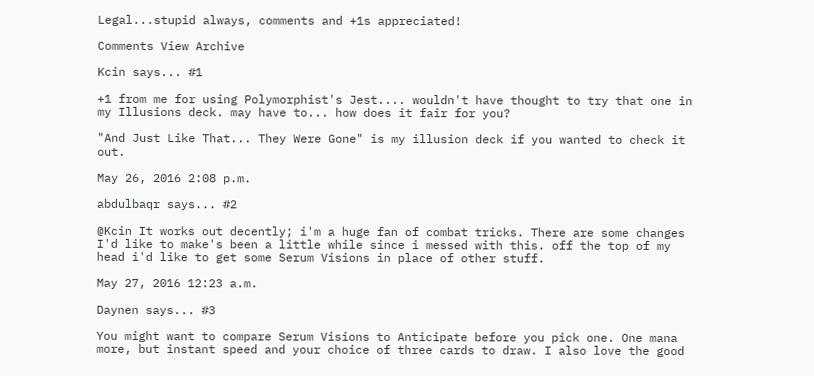Legal...stupid always, comments and +1s appreciated!

Comments View Archive

Kcin says... #1

+1 from me for using Polymorphist's Jest.... wouldn't have thought to try that one in my Illusions deck. may have to... how does it fair for you?

"And Just Like That... They Were Gone" is my illusion deck if you wanted to check it out.

May 26, 2016 2:08 p.m.

abdulbaqr says... #2

@Kcin It works out decently; i'm a huge fan of combat tricks. There are some changes I'd like to make's been a little while since i messed with this. off the top of my head i'd like to get some Serum Visions in place of other stuff.

May 27, 2016 12:23 a.m.

Daynen says... #3

You might want to compare Serum Visions to Anticipate before you pick one. One mana more, but instant speed and your choice of three cards to draw. I also love the good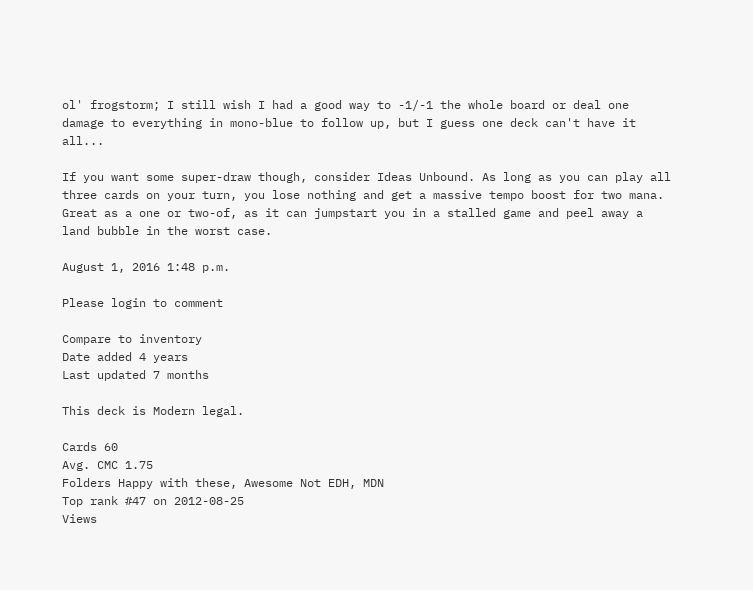ol' frogstorm; I still wish I had a good way to -1/-1 the whole board or deal one damage to everything in mono-blue to follow up, but I guess one deck can't have it all...

If you want some super-draw though, consider Ideas Unbound. As long as you can play all three cards on your turn, you lose nothing and get a massive tempo boost for two mana. Great as a one or two-of, as it can jumpstart you in a stalled game and peel away a land bubble in the worst case.

August 1, 2016 1:48 p.m.

Please login to comment

Compare to inventory
Date added 4 years
Last updated 7 months

This deck is Modern legal.

Cards 60
Avg. CMC 1.75
Folders Happy with these, Awesome Not EDH, MDN
Top rank #47 on 2012-08-25
Views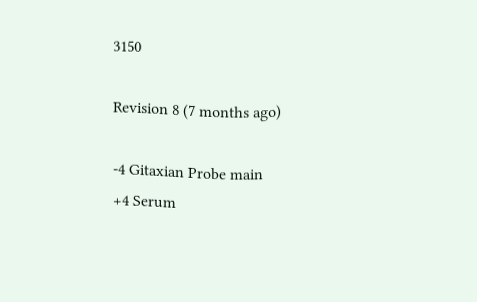3150

Revision 8 (7 months ago)

-4 Gitaxian Probe main
+4 Serum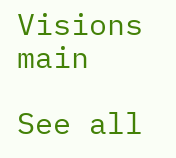Visions main

See all